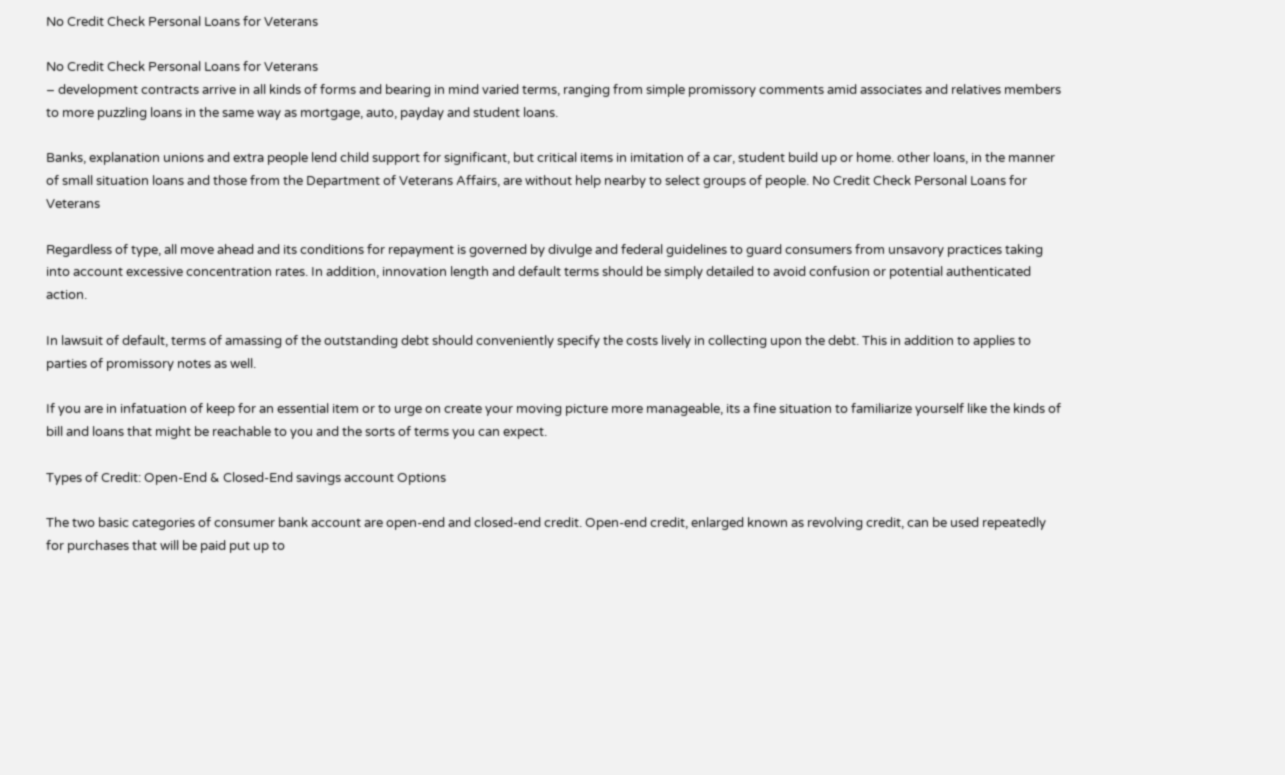No Credit Check Personal Loans for Veterans

No Credit Check Personal Loans for Veterans
– development contracts arrive in all kinds of forms and bearing in mind varied terms, ranging from simple promissory comments amid associates and relatives members to more puzzling loans in the same way as mortgage, auto, payday and student loans.

Banks, explanation unions and extra people lend child support for significant, but critical items in imitation of a car, student build up or home. other loans, in the manner of small situation loans and those from the Department of Veterans Affairs, are without help nearby to select groups of people. No Credit Check Personal Loans for Veterans

Regardless of type, all move ahead and its conditions for repayment is governed by divulge and federal guidelines to guard consumers from unsavory practices taking into account excessive concentration rates. In addition, innovation length and default terms should be simply detailed to avoid confusion or potential authenticated action.

In lawsuit of default, terms of amassing of the outstanding debt should conveniently specify the costs lively in collecting upon the debt. This in addition to applies to parties of promissory notes as well.

If you are in infatuation of keep for an essential item or to urge on create your moving picture more manageable, its a fine situation to familiarize yourself like the kinds of bill and loans that might be reachable to you and the sorts of terms you can expect.

Types of Credit: Open-End & Closed-End savings account Options

The two basic categories of consumer bank account are open-end and closed-end credit. Open-end credit, enlarged known as revolving credit, can be used repeatedly for purchases that will be paid put up to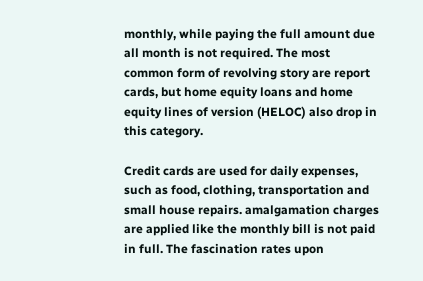monthly, while paying the full amount due all month is not required. The most common form of revolving story are report cards, but home equity loans and home equity lines of version (HELOC) also drop in this category.

Credit cards are used for daily expenses, such as food, clothing, transportation and small house repairs. amalgamation charges are applied like the monthly bill is not paid in full. The fascination rates upon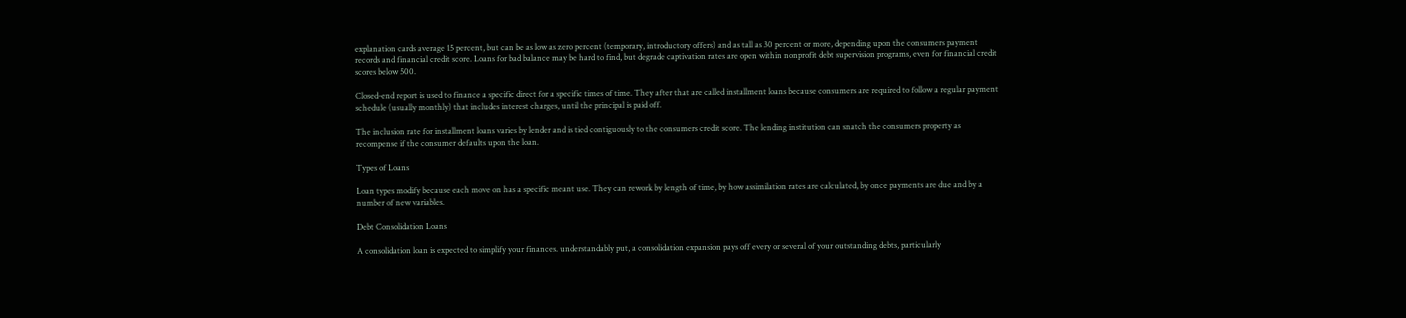explanation cards average 15 percent, but can be as low as zero percent (temporary, introductory offers) and as tall as 30 percent or more, depending upon the consumers payment records and financial credit score. Loans for bad balance may be hard to find, but degrade captivation rates are open within nonprofit debt supervision programs, even for financial credit scores below 500.

Closed-end report is used to finance a specific direct for a specific times of time. They after that are called installment loans because consumers are required to follow a regular payment schedule (usually monthly) that includes interest charges, until the principal is paid off.

The inclusion rate for installment loans varies by lender and is tied contiguously to the consumers credit score. The lending institution can snatch the consumers property as recompense if the consumer defaults upon the loan.

Types of Loans

Loan types modify because each move on has a specific meant use. They can rework by length of time, by how assimilation rates are calculated, by once payments are due and by a number of new variables.

Debt Consolidation Loans

A consolidation loan is expected to simplify your finances. understandably put, a consolidation expansion pays off every or several of your outstanding debts, particularly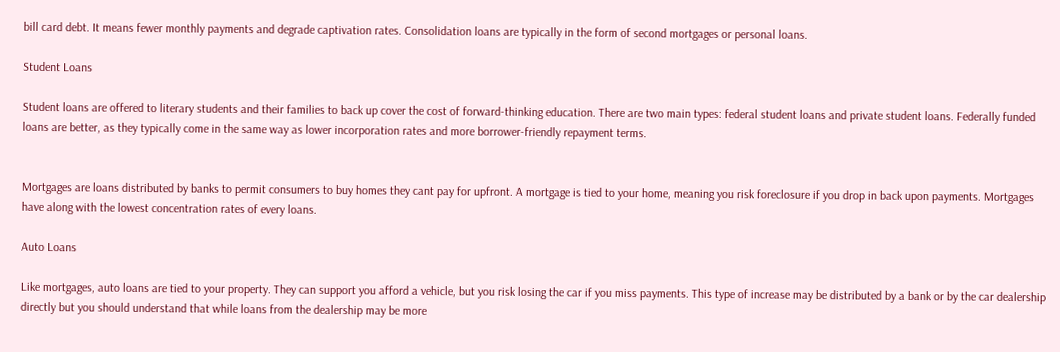bill card debt. It means fewer monthly payments and degrade captivation rates. Consolidation loans are typically in the form of second mortgages or personal loans.

Student Loans

Student loans are offered to literary students and their families to back up cover the cost of forward-thinking education. There are two main types: federal student loans and private student loans. Federally funded loans are better, as they typically come in the same way as lower incorporation rates and more borrower-friendly repayment terms.


Mortgages are loans distributed by banks to permit consumers to buy homes they cant pay for upfront. A mortgage is tied to your home, meaning you risk foreclosure if you drop in back upon payments. Mortgages have along with the lowest concentration rates of every loans.

Auto Loans

Like mortgages, auto loans are tied to your property. They can support you afford a vehicle, but you risk losing the car if you miss payments. This type of increase may be distributed by a bank or by the car dealership directly but you should understand that while loans from the dealership may be more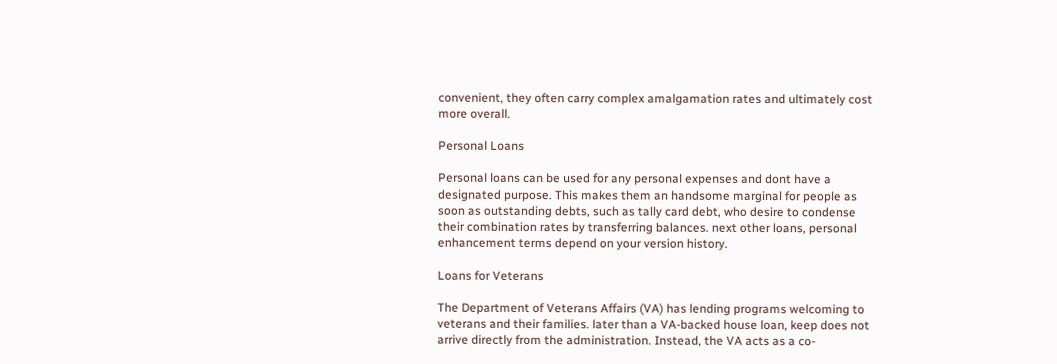convenient, they often carry complex amalgamation rates and ultimately cost more overall.

Personal Loans

Personal loans can be used for any personal expenses and dont have a designated purpose. This makes them an handsome marginal for people as soon as outstanding debts, such as tally card debt, who desire to condense their combination rates by transferring balances. next other loans, personal enhancement terms depend on your version history.

Loans for Veterans

The Department of Veterans Affairs (VA) has lending programs welcoming to veterans and their families. later than a VA-backed house loan, keep does not arrive directly from the administration. Instead, the VA acts as a co-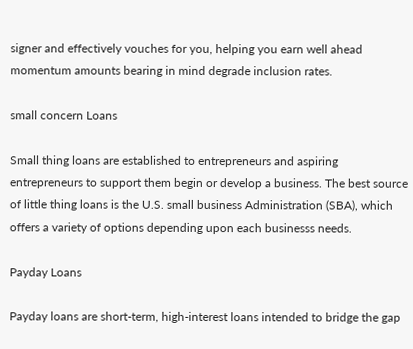signer and effectively vouches for you, helping you earn well ahead momentum amounts bearing in mind degrade inclusion rates.

small concern Loans

Small thing loans are established to entrepreneurs and aspiring entrepreneurs to support them begin or develop a business. The best source of little thing loans is the U.S. small business Administration (SBA), which offers a variety of options depending upon each businesss needs.

Payday Loans

Payday loans are short-term, high-interest loans intended to bridge the gap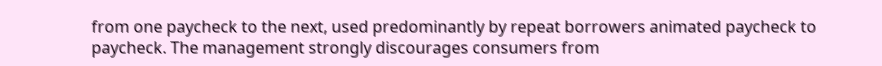from one paycheck to the next, used predominantly by repeat borrowers animated paycheck to paycheck. The management strongly discourages consumers from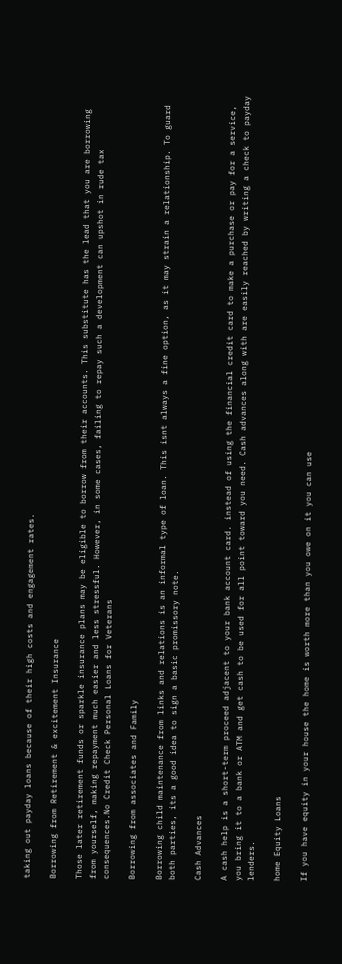taking out payday loans because of their high costs and engagement rates.

Borrowing from Retirement & excitement Insurance

Those later retirement funds or sparkle insurance plans may be eligible to borrow from their accounts. This substitute has the lead that you are borrowing from yourself, making repayment much easier and less stressful. However, in some cases, failing to repay such a development can upshot in rude tax consequences.No Credit Check Personal Loans for Veterans

Borrowing from associates and Family

Borrowing child maintenance from links and relations is an informal type of loan. This isnt always a fine option, as it may strain a relationship. To guard both parties, its a good idea to sign a basic promissory note.

Cash Advances

A cash help is a short-term proceed adjacent to your bank account card. instead of using the financial credit card to make a purchase or pay for a service, you bring it to a bank or ATM and get cash to be used for all point toward you need. Cash advances along with are easily reached by writing a check to payday lenders.

home Equity Loans

If you have equity in your house the home is worth more than you owe on it you can use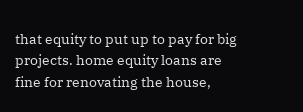that equity to put up to pay for big projects. home equity loans are fine for renovating the house,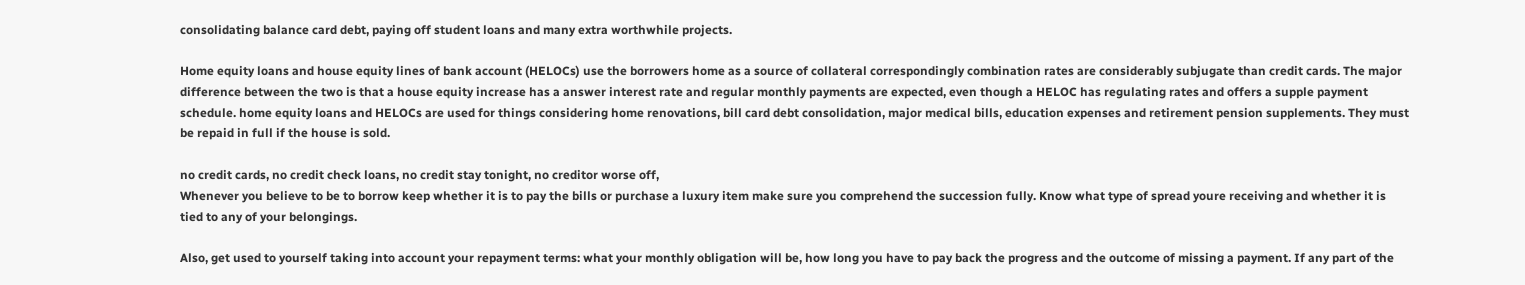consolidating balance card debt, paying off student loans and many extra worthwhile projects.

Home equity loans and house equity lines of bank account (HELOCs) use the borrowers home as a source of collateral correspondingly combination rates are considerably subjugate than credit cards. The major difference between the two is that a house equity increase has a answer interest rate and regular monthly payments are expected, even though a HELOC has regulating rates and offers a supple payment schedule. home equity loans and HELOCs are used for things considering home renovations, bill card debt consolidation, major medical bills, education expenses and retirement pension supplements. They must be repaid in full if the house is sold.

no credit cards, no credit check loans, no credit stay tonight, no creditor worse off,
Whenever you believe to be to borrow keep whether it is to pay the bills or purchase a luxury item make sure you comprehend the succession fully. Know what type of spread youre receiving and whether it is tied to any of your belongings.

Also, get used to yourself taking into account your repayment terms: what your monthly obligation will be, how long you have to pay back the progress and the outcome of missing a payment. If any part of the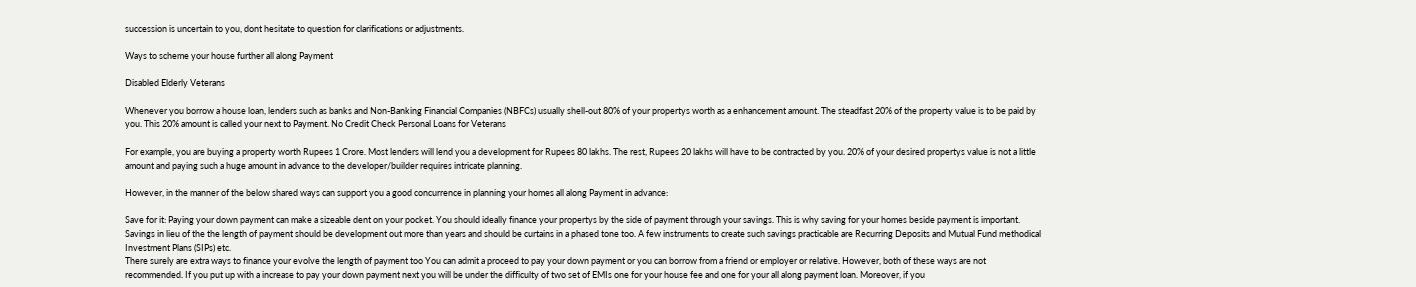succession is uncertain to you, dont hesitate to question for clarifications or adjustments.

Ways to scheme your house further all along Payment

Disabled Elderly Veterans

Whenever you borrow a house loan, lenders such as banks and Non-Banking Financial Companies (NBFCs) usually shell-out 80% of your propertys worth as a enhancement amount. The steadfast 20% of the property value is to be paid by you. This 20% amount is called your next to Payment. No Credit Check Personal Loans for Veterans

For example, you are buying a property worth Rupees 1 Crore. Most lenders will lend you a development for Rupees 80 lakhs. The rest, Rupees 20 lakhs will have to be contracted by you. 20% of your desired propertys value is not a little amount and paying such a huge amount in advance to the developer/builder requires intricate planning.

However, in the manner of the below shared ways can support you a good concurrence in planning your homes all along Payment in advance:

Save for it: Paying your down payment can make a sizeable dent on your pocket. You should ideally finance your propertys by the side of payment through your savings. This is why saving for your homes beside payment is important. Savings in lieu of the the length of payment should be development out more than years and should be curtains in a phased tone too. A few instruments to create such savings practicable are Recurring Deposits and Mutual Fund methodical Investment Plans (SIPs) etc.
There surely are extra ways to finance your evolve the length of payment too You can admit a proceed to pay your down payment or you can borrow from a friend or employer or relative. However, both of these ways are not recommended. If you put up with a increase to pay your down payment next you will be under the difficulty of two set of EMIs one for your house fee and one for your all along payment loan. Moreover, if you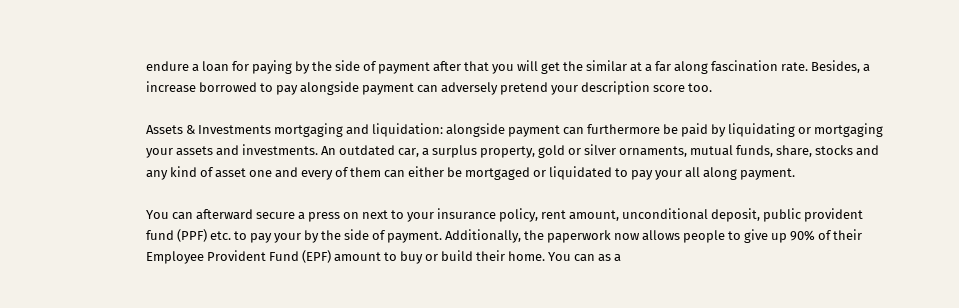endure a loan for paying by the side of payment after that you will get the similar at a far along fascination rate. Besides, a increase borrowed to pay alongside payment can adversely pretend your description score too.

Assets & Investments mortgaging and liquidation: alongside payment can furthermore be paid by liquidating or mortgaging your assets and investments. An outdated car, a surplus property, gold or silver ornaments, mutual funds, share, stocks and any kind of asset one and every of them can either be mortgaged or liquidated to pay your all along payment.

You can afterward secure a press on next to your insurance policy, rent amount, unconditional deposit, public provident fund (PPF) etc. to pay your by the side of payment. Additionally, the paperwork now allows people to give up 90% of their Employee Provident Fund (EPF) amount to buy or build their home. You can as a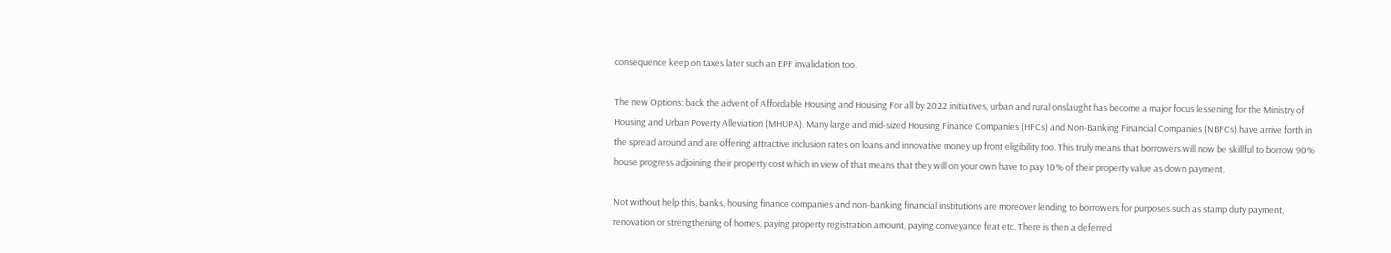consequence keep on taxes later such an EPF invalidation too.

The new Options: back the advent of Affordable Housing and Housing For all by 2022 initiatives, urban and rural onslaught has become a major focus lessening for the Ministry of Housing and Urban Poverty Alleviation (MHUPA). Many large and mid-sized Housing Finance Companies (HFCs) and Non-Banking Financial Companies (NBFCs) have arrive forth in the spread around and are offering attractive inclusion rates on loans and innovative money up front eligibility too. This truly means that borrowers will now be skillful to borrow 90% house progress adjoining their property cost which in view of that means that they will on your own have to pay 10% of their property value as down payment.

Not without help this, banks, housing finance companies and non-banking financial institutions are moreover lending to borrowers for purposes such as stamp duty payment, renovation or strengthening of homes, paying property registration amount, paying conveyance feat etc. There is then a deferred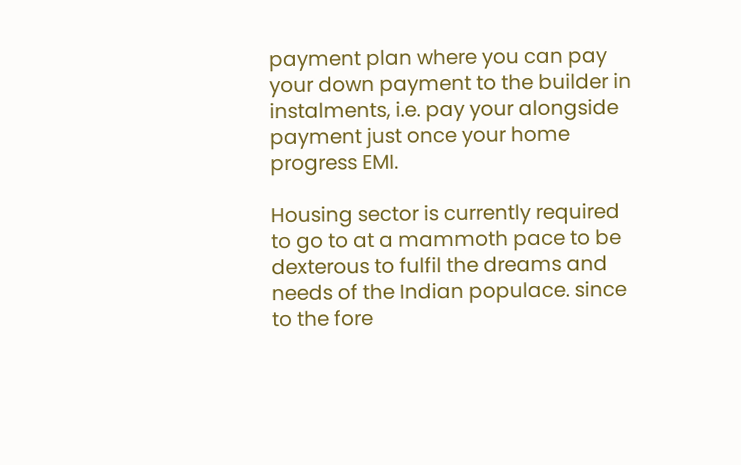payment plan where you can pay your down payment to the builder in instalments, i.e. pay your alongside payment just once your home progress EMI.

Housing sector is currently required to go to at a mammoth pace to be dexterous to fulfil the dreams and needs of the Indian populace. since to the fore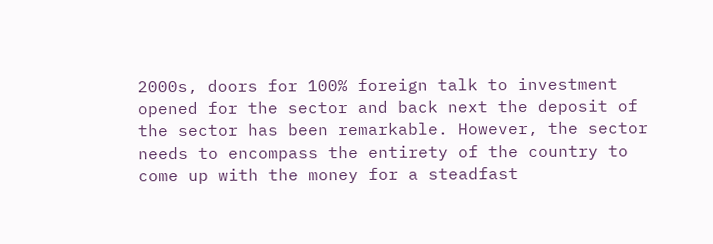2000s, doors for 100% foreign talk to investment opened for the sector and back next the deposit of the sector has been remarkable. However, the sector needs to encompass the entirety of the country to come up with the money for a steadfast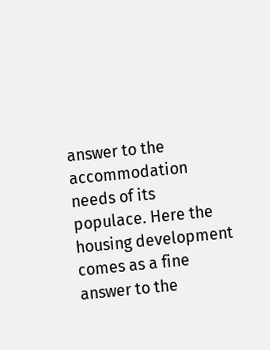answer to the accommodation needs of its populace. Here the housing development comes as a fine answer to the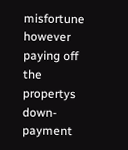misfortune however paying off the propertys down-payment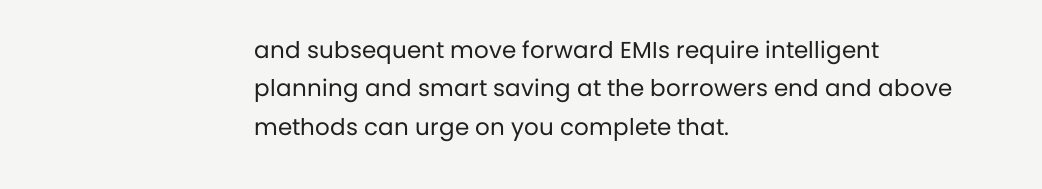and subsequent move forward EMIs require intelligent planning and smart saving at the borrowers end and above methods can urge on you complete that.